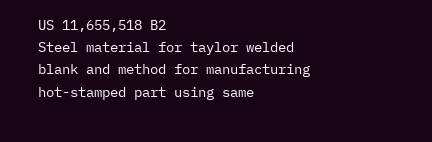US 11,655,518 B2
Steel material for taylor welded blank and method for manufacturing hot-stamped part using same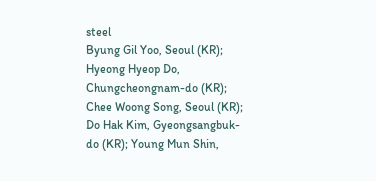steel
Byung Gil Yoo, Seoul (KR); Hyeong Hyeop Do, Chungcheongnam-do (KR); Chee Woong Song, Seoul (KR); Do Hak Kim, Gyeongsangbuk-do (KR); Young Mun Shin,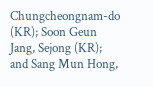Chungcheongnam-do (KR); Soon Geun Jang, Sejong (KR); and Sang Mun Hong,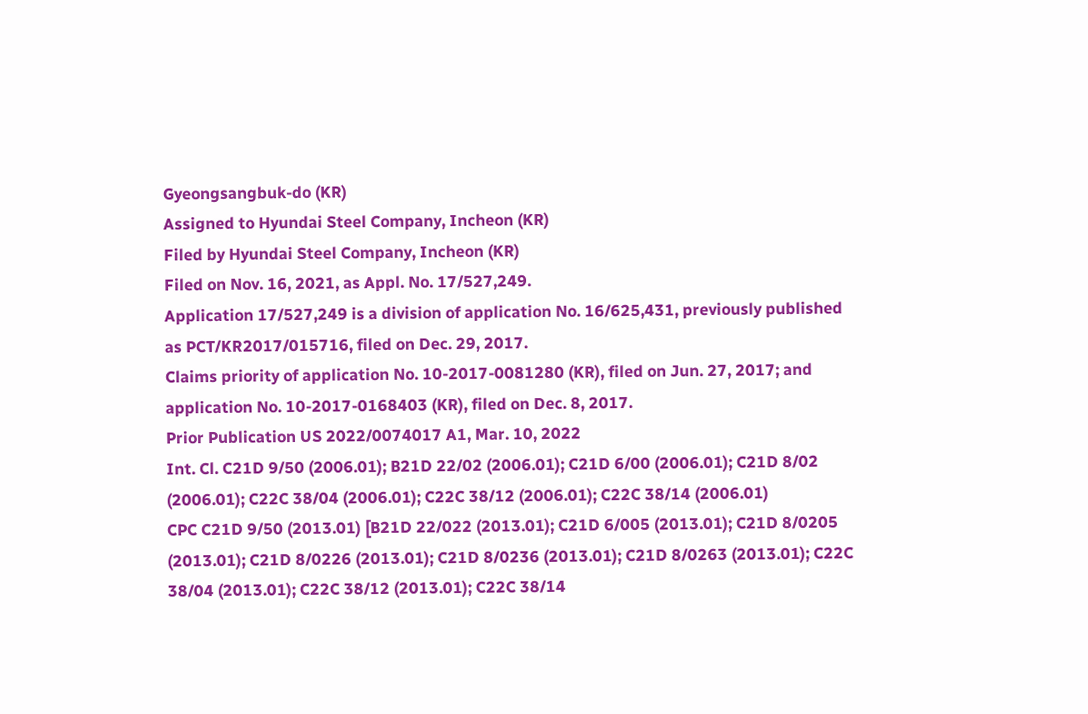Gyeongsangbuk-do (KR)
Assigned to Hyundai Steel Company, Incheon (KR)
Filed by Hyundai Steel Company, Incheon (KR)
Filed on Nov. 16, 2021, as Appl. No. 17/527,249.
Application 17/527,249 is a division of application No. 16/625,431, previously published as PCT/KR2017/015716, filed on Dec. 29, 2017.
Claims priority of application No. 10-2017-0081280 (KR), filed on Jun. 27, 2017; and application No. 10-2017-0168403 (KR), filed on Dec. 8, 2017.
Prior Publication US 2022/0074017 A1, Mar. 10, 2022
Int. Cl. C21D 9/50 (2006.01); B21D 22/02 (2006.01); C21D 6/00 (2006.01); C21D 8/02 (2006.01); C22C 38/04 (2006.01); C22C 38/12 (2006.01); C22C 38/14 (2006.01)
CPC C21D 9/50 (2013.01) [B21D 22/022 (2013.01); C21D 6/005 (2013.01); C21D 8/0205 (2013.01); C21D 8/0226 (2013.01); C21D 8/0236 (2013.01); C21D 8/0263 (2013.01); C22C 38/04 (2013.01); C22C 38/12 (2013.01); C22C 38/14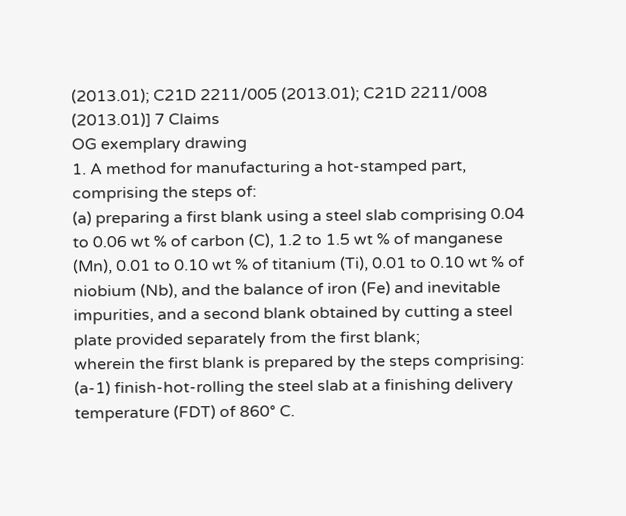(2013.01); C21D 2211/005 (2013.01); C21D 2211/008 (2013.01)] 7 Claims
OG exemplary drawing
1. A method for manufacturing a hot-stamped part, comprising the steps of:
(a) preparing a first blank using a steel slab comprising 0.04 to 0.06 wt % of carbon (C), 1.2 to 1.5 wt % of manganese (Mn), 0.01 to 0.10 wt % of titanium (Ti), 0.01 to 0.10 wt % of niobium (Nb), and the balance of iron (Fe) and inevitable impurities, and a second blank obtained by cutting a steel plate provided separately from the first blank;
wherein the first blank is prepared by the steps comprising:
(a-1) finish-hot-rolling the steel slab at a finishing delivery temperature (FDT) of 860° C.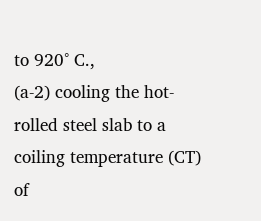to 920° C.,
(a-2) cooling the hot-rolled steel slab to a coiling temperature (CT) of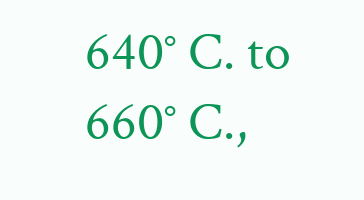640° C. to 660° C.,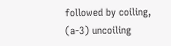followed by coiling,
(a-3) uncoiling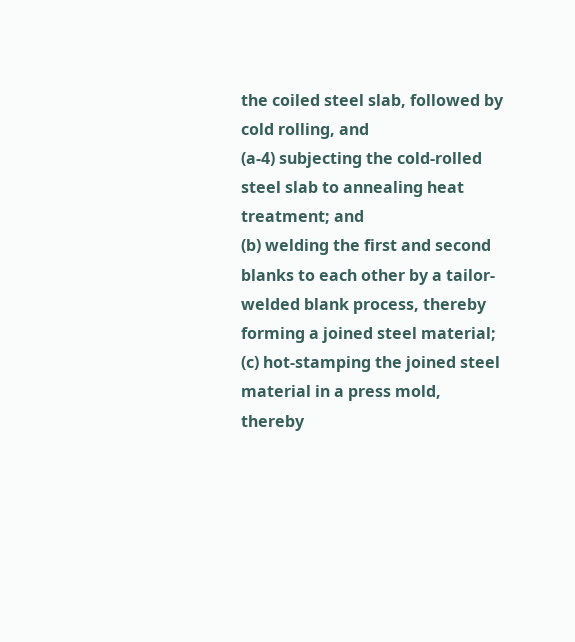the coiled steel slab, followed by cold rolling, and
(a-4) subjecting the cold-rolled steel slab to annealing heat treatment; and
(b) welding the first and second blanks to each other by a tailor-welded blank process, thereby forming a joined steel material;
(c) hot-stamping the joined steel material in a press mold, thereby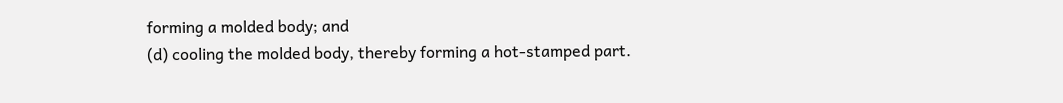forming a molded body; and
(d) cooling the molded body, thereby forming a hot-stamped part.